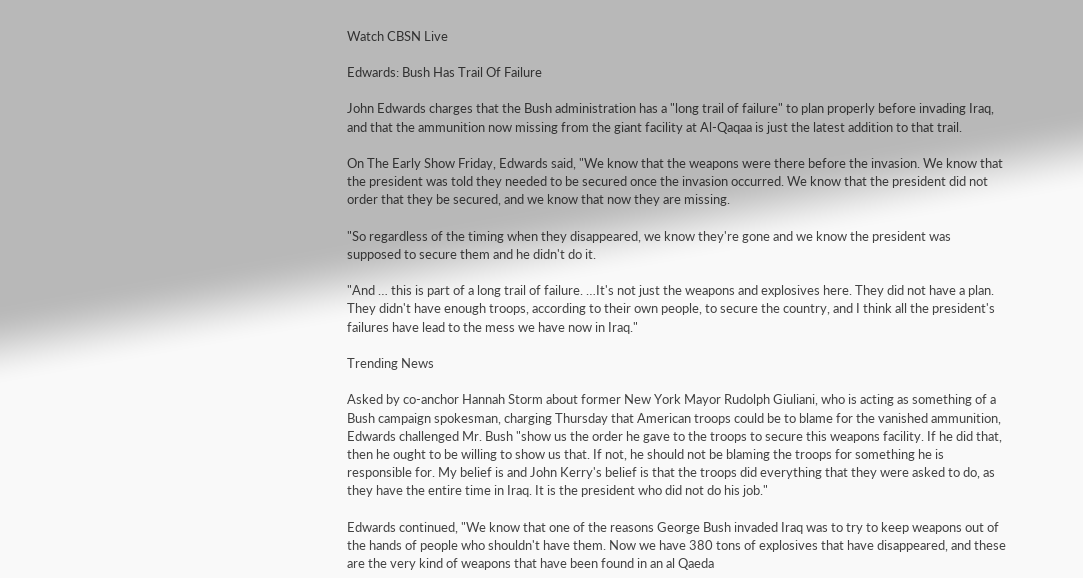Watch CBSN Live

Edwards: Bush Has Trail Of Failure

John Edwards charges that the Bush administration has a "long trail of failure" to plan properly before invading Iraq, and that the ammunition now missing from the giant facility at Al-Qaqaa is just the latest addition to that trail.

On The Early Show Friday, Edwards said, "We know that the weapons were there before the invasion. We know that the president was told they needed to be secured once the invasion occurred. We know that the president did not order that they be secured, and we know that now they are missing.

"So regardless of the timing when they disappeared, we know they're gone and we know the president was supposed to secure them and he didn't do it.

"And … this is part of a long trail of failure. …It's not just the weapons and explosives here. They did not have a plan. They didn't have enough troops, according to their own people, to secure the country, and I think all the president's failures have lead to the mess we have now in Iraq."

Trending News

Asked by co-anchor Hannah Storm about former New York Mayor Rudolph Giuliani, who is acting as something of a Bush campaign spokesman, charging Thursday that American troops could be to blame for the vanished ammunition, Edwards challenged Mr. Bush "show us the order he gave to the troops to secure this weapons facility. If he did that, then he ought to be willing to show us that. If not, he should not be blaming the troops for something he is responsible for. My belief is and John Kerry's belief is that the troops did everything that they were asked to do, as they have the entire time in Iraq. It is the president who did not do his job."

Edwards continued, "We know that one of the reasons George Bush invaded Iraq was to try to keep weapons out of the hands of people who shouldn't have them. Now we have 380 tons of explosives that have disappeared, and these are the very kind of weapons that have been found in an al Qaeda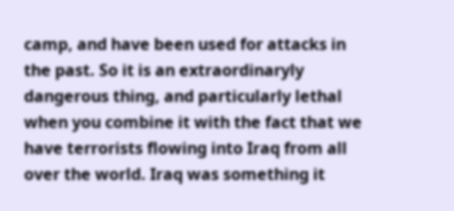camp, and have been used for attacks in the past. So it is an extraordinaryly dangerous thing, and particularly lethal when you combine it with the fact that we have terrorists flowing into Iraq from all over the world. Iraq was something it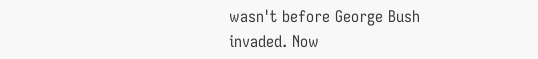wasn't before George Bush invaded. Now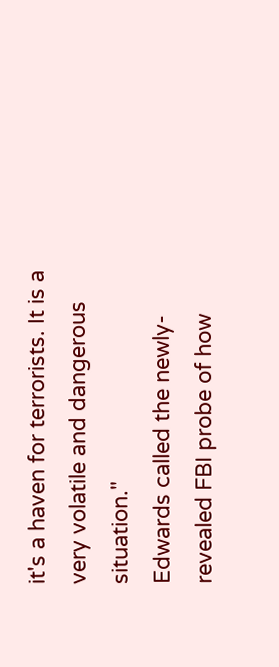it's a haven for terrorists. It is a very volatile and dangerous situation."
Edwards called the newly-revealed FBI probe of how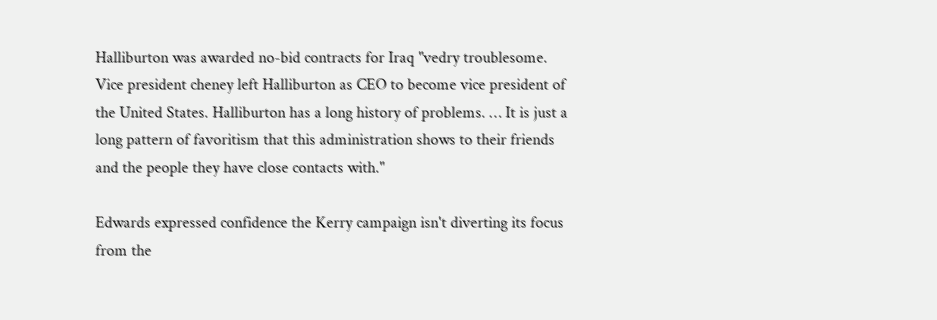Halliburton was awarded no-bid contracts for Iraq "vedry troublesome. Vice president cheney left Halliburton as CEO to become vice president of the United States. Halliburton has a long history of problems. … It is just a long pattern of favoritism that this administration shows to their friends and the people they have close contacts with."

Edwards expressed confidence the Kerry campaign isn't diverting its focus from the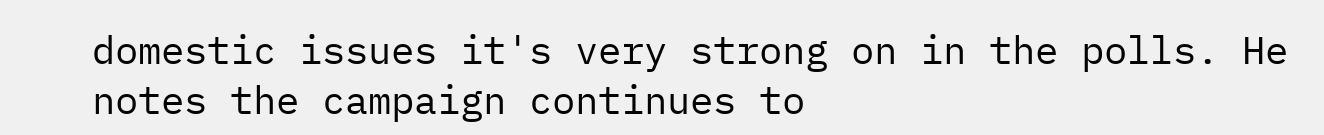domestic issues it's very strong on in the polls. He notes the campaign continues to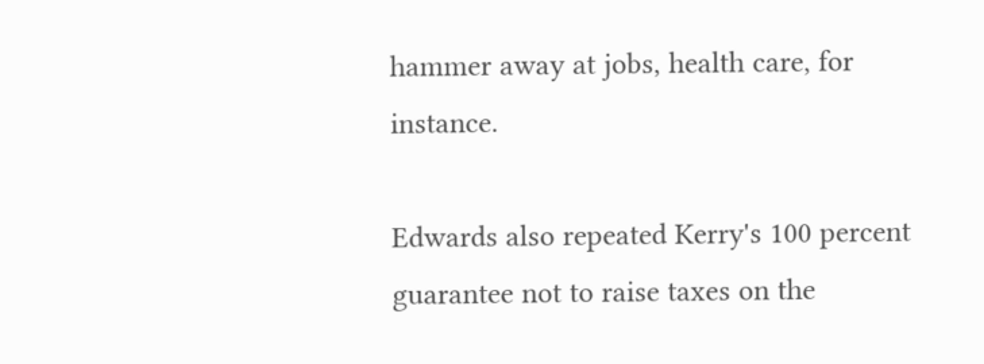hammer away at jobs, health care, for instance.

Edwards also repeated Kerry's 100 percent guarantee not to raise taxes on the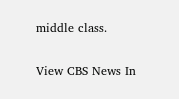middle class.

View CBS News In